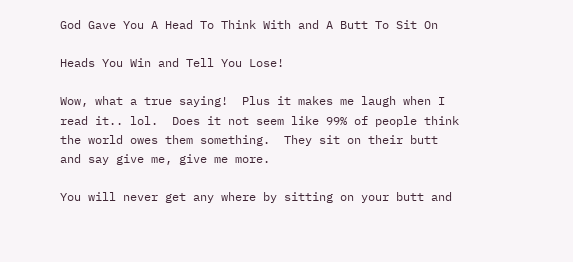God Gave You A Head To Think With and A Butt To Sit On

Heads You Win and Tell You Lose!

Wow, what a true saying!  Plus it makes me laugh when I read it.. lol.  Does it not seem like 99% of people think the world owes them something.  They sit on their butt and say give me, give me more.

You will never get any where by sitting on your butt and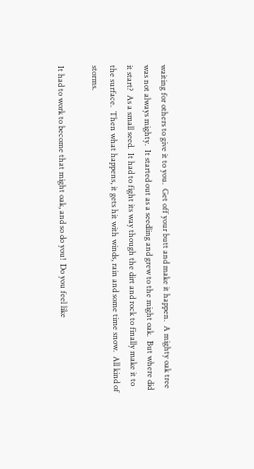waiting for others to give it to you.  Get off your butt and make it happen.  A mighty oak tree was not always mighty.  It started out as a seedling and grew to the might oak.  But where did it start?  As a small seed.  It had to fight its way though the dirt and rock to finally make it to the surface.  Then what happens, it gets hit with winds, rain and some time snow.  All kind of storms.

It had to work to become that might oak, and so do you!  Do you feel like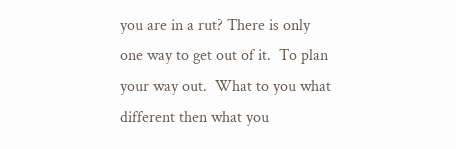you are in a rut? There is only one way to get out of it.  To plan your way out.  What to you what different then what you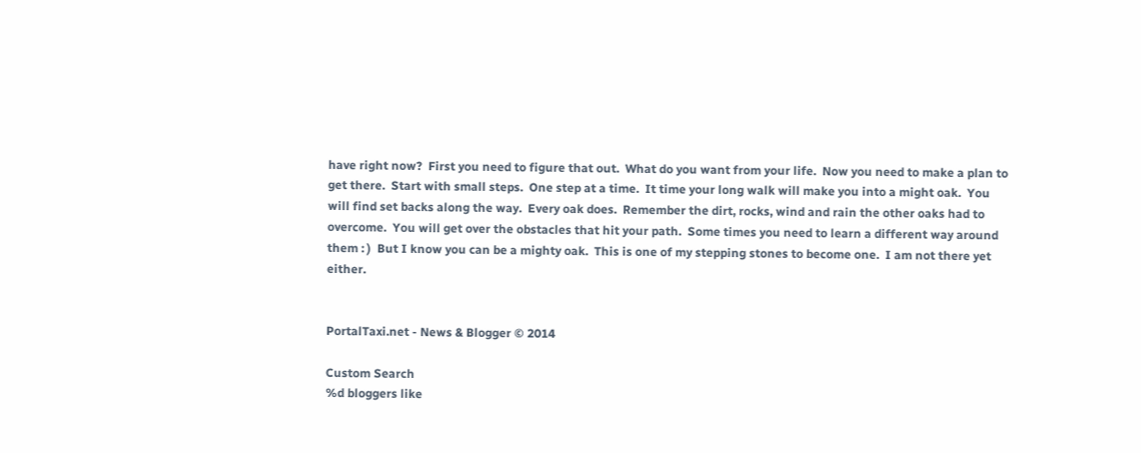have right now?  First you need to figure that out.  What do you want from your life.  Now you need to make a plan to get there.  Start with small steps.  One step at a time.  It time your long walk will make you into a might oak.  You will find set backs along the way.  Every oak does.  Remember the dirt, rocks, wind and rain the other oaks had to overcome.  You will get over the obstacles that hit your path.  Some times you need to learn a different way around them : )  But I know you can be a mighty oak.  This is one of my stepping stones to become one.  I am not there yet either.


PortalTaxi.net - News & Blogger © 2014

Custom Search
%d bloggers like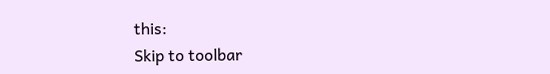this:
Skip to toolbar